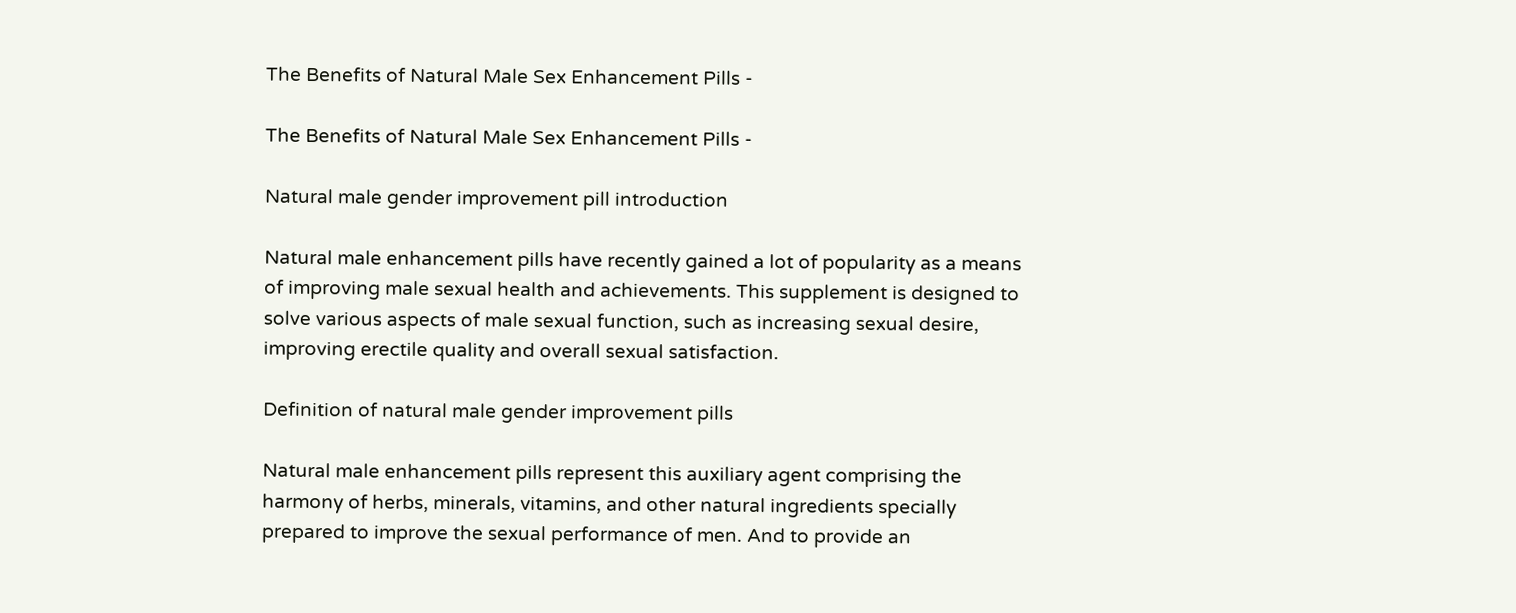The Benefits of Natural Male Sex Enhancement Pills -

The Benefits of Natural Male Sex Enhancement Pills -

Natural male gender improvement pill introduction

Natural male enhancement pills have recently gained a lot of popularity as a means of improving male sexual health and achievements. This supplement is designed to solve various aspects of male sexual function, such as increasing sexual desire, improving erectile quality and overall sexual satisfaction.

Definition of natural male gender improvement pills

Natural male enhancement pills represent this auxiliary agent comprising the harmony of herbs, minerals, vitamins, and other natural ingredients specially prepared to improve the sexual performance of men. And to provide an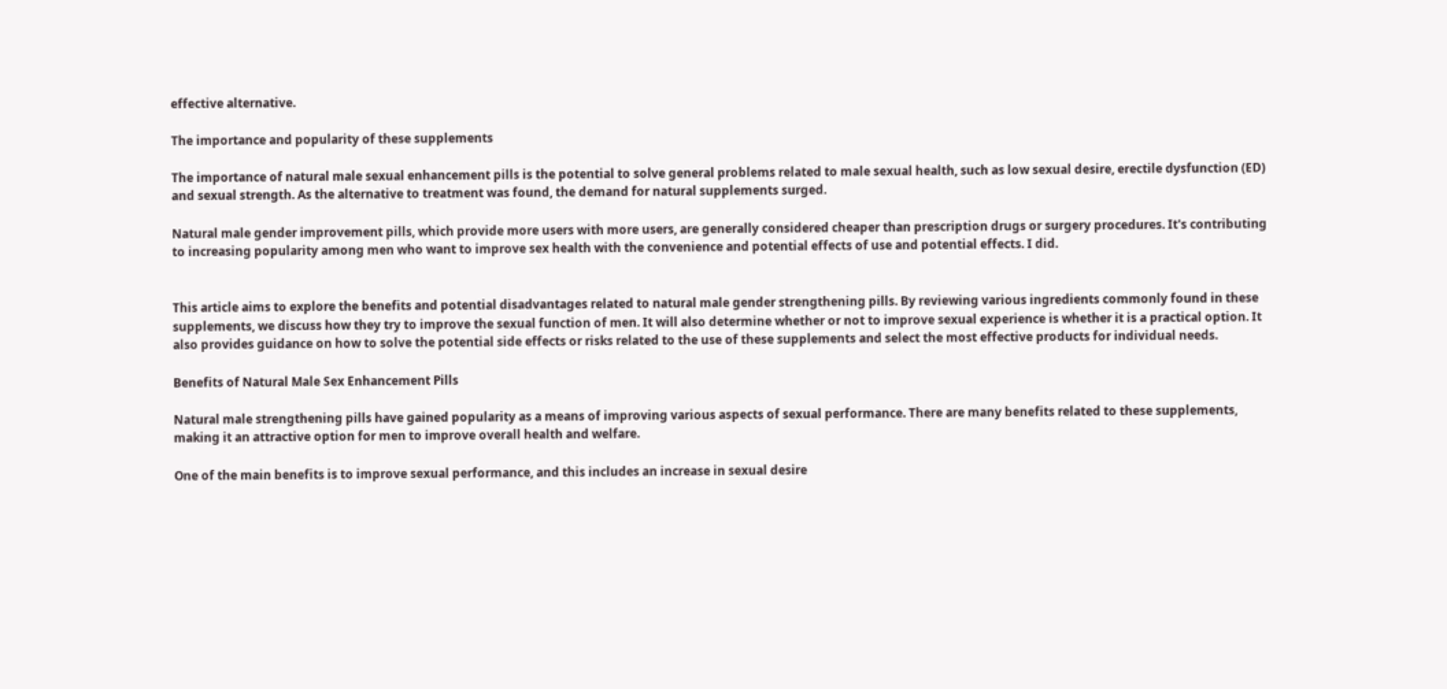effective alternative.

The importance and popularity of these supplements

The importance of natural male sexual enhancement pills is the potential to solve general problems related to male sexual health, such as low sexual desire, erectile dysfunction (ED) and sexual strength. As the alternative to treatment was found, the demand for natural supplements surged.

Natural male gender improvement pills, which provide more users with more users, are generally considered cheaper than prescription drugs or surgery procedures. It's contributing to increasing popularity among men who want to improve sex health with the convenience and potential effects of use and potential effects. I did.


This article aims to explore the benefits and potential disadvantages related to natural male gender strengthening pills. By reviewing various ingredients commonly found in these supplements, we discuss how they try to improve the sexual function of men. It will also determine whether or not to improve sexual experience is whether it is a practical option. It also provides guidance on how to solve the potential side effects or risks related to the use of these supplements and select the most effective products for individual needs.

Benefits of Natural Male Sex Enhancement Pills

Natural male strengthening pills have gained popularity as a means of improving various aspects of sexual performance. There are many benefits related to these supplements, making it an attractive option for men to improve overall health and welfare.

One of the main benefits is to improve sexual performance, and this includes an increase in sexual desire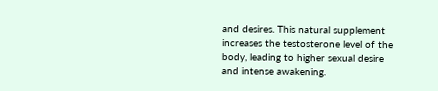and desires. This natural supplement increases the testosterone level of the body, leading to higher sexual desire and intense awakening.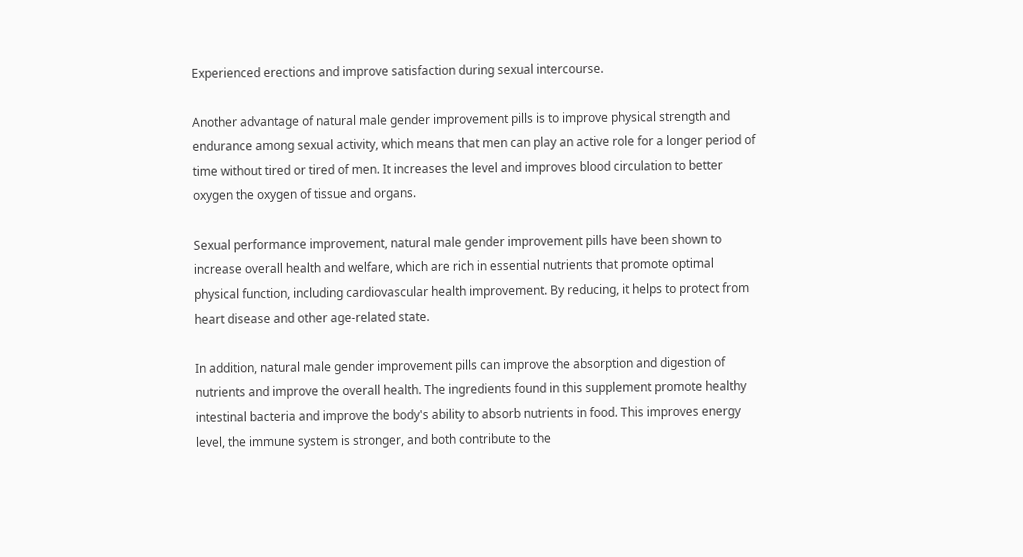Experienced erections and improve satisfaction during sexual intercourse.

Another advantage of natural male gender improvement pills is to improve physical strength and endurance among sexual activity, which means that men can play an active role for a longer period of time without tired or tired of men. It increases the level and improves blood circulation to better oxygen the oxygen of tissue and organs.

Sexual performance improvement, natural male gender improvement pills have been shown to increase overall health and welfare, which are rich in essential nutrients that promote optimal physical function, including cardiovascular health improvement. By reducing, it helps to protect from heart disease and other age-related state.

In addition, natural male gender improvement pills can improve the absorption and digestion of nutrients and improve the overall health. The ingredients found in this supplement promote healthy intestinal bacteria and improve the body's ability to absorb nutrients in food. This improves energy level, the immune system is stronger, and both contribute to the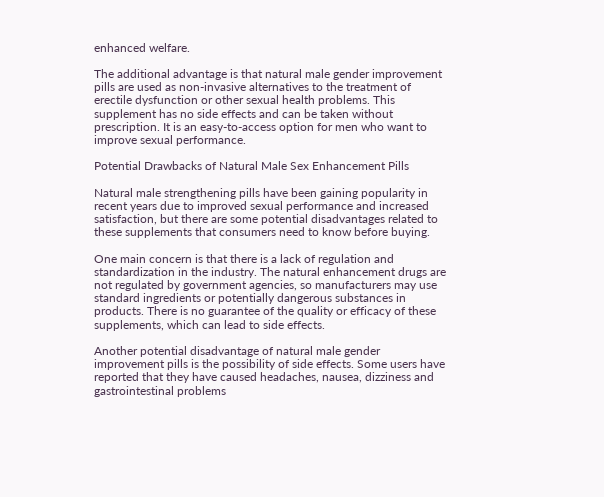enhanced welfare.

The additional advantage is that natural male gender improvement pills are used as non-invasive alternatives to the treatment of erectile dysfunction or other sexual health problems. This supplement has no side effects and can be taken without prescription. It is an easy-to-access option for men who want to improve sexual performance.

Potential Drawbacks of Natural Male Sex Enhancement Pills

Natural male strengthening pills have been gaining popularity in recent years due to improved sexual performance and increased satisfaction, but there are some potential disadvantages related to these supplements that consumers need to know before buying.

One main concern is that there is a lack of regulation and standardization in the industry. The natural enhancement drugs are not regulated by government agencies, so manufacturers may use standard ingredients or potentially dangerous substances in products. There is no guarantee of the quality or efficacy of these supplements, which can lead to side effects.

Another potential disadvantage of natural male gender improvement pills is the possibility of side effects. Some users have reported that they have caused headaches, nausea, dizziness and gastrointestinal problems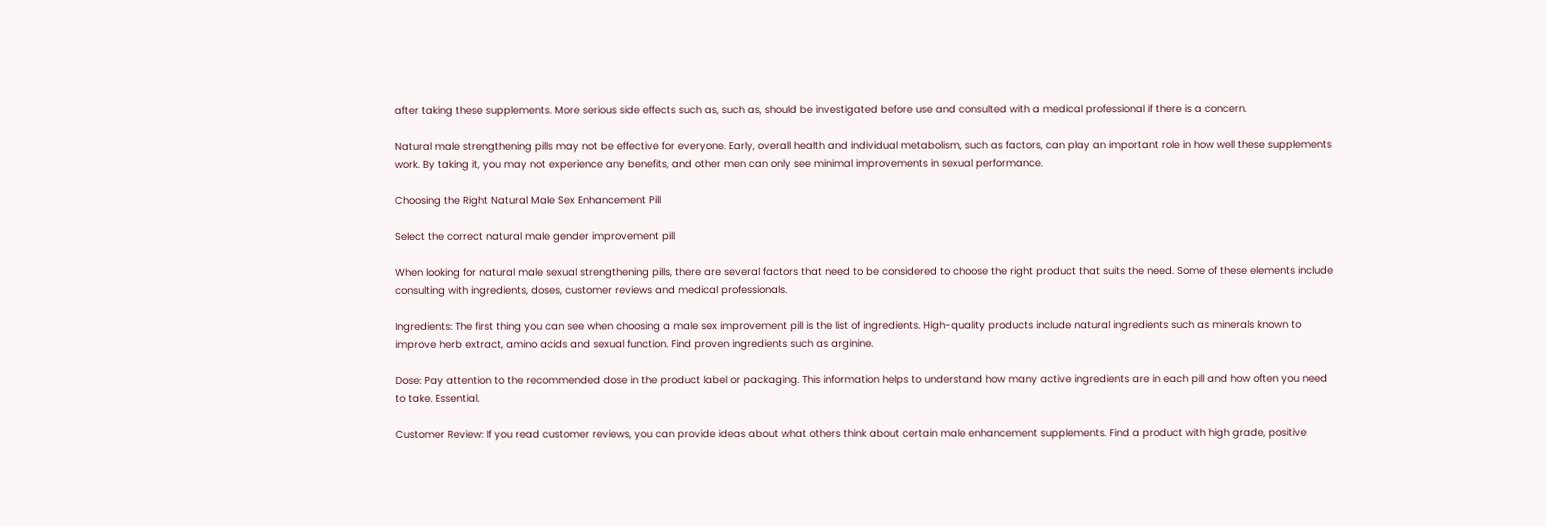after taking these supplements. More serious side effects such as, such as, should be investigated before use and consulted with a medical professional if there is a concern.

Natural male strengthening pills may not be effective for everyone. Early, overall health and individual metabolism, such as factors, can play an important role in how well these supplements work. By taking it, you may not experience any benefits, and other men can only see minimal improvements in sexual performance.

Choosing the Right Natural Male Sex Enhancement Pill

Select the correct natural male gender improvement pill

When looking for natural male sexual strengthening pills, there are several factors that need to be considered to choose the right product that suits the need. Some of these elements include consulting with ingredients, doses, customer reviews and medical professionals.

Ingredients: The first thing you can see when choosing a male sex improvement pill is the list of ingredients. High-quality products include natural ingredients such as minerals known to improve herb extract, amino acids and sexual function. Find proven ingredients such as arginine.

Dose: Pay attention to the recommended dose in the product label or packaging. This information helps to understand how many active ingredients are in each pill and how often you need to take. Essential.

Customer Review: If you read customer reviews, you can provide ideas about what others think about certain male enhancement supplements. Find a product with high grade, positive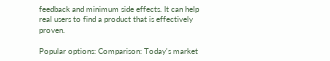feedback and minimum side effects. It can help real users to find a product that is effectively proven.

Popular options: Comparison: Today's market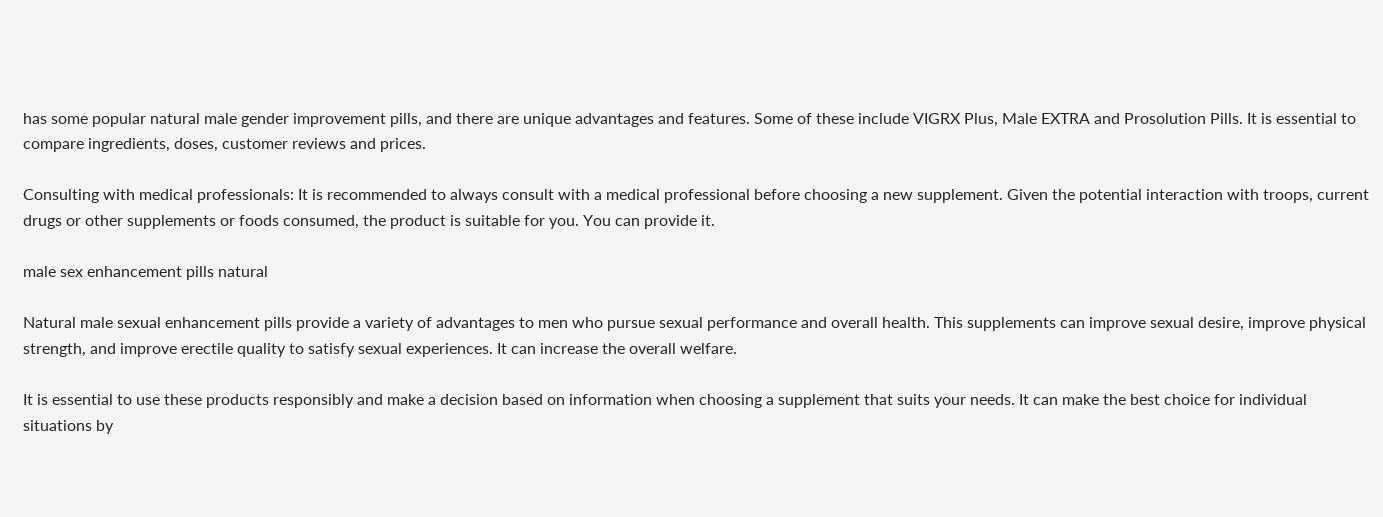has some popular natural male gender improvement pills, and there are unique advantages and features. Some of these include VIGRX Plus, Male EXTRA and Prosolution Pills. It is essential to compare ingredients, doses, customer reviews and prices.

Consulting with medical professionals: It is recommended to always consult with a medical professional before choosing a new supplement. Given the potential interaction with troops, current drugs or other supplements or foods consumed, the product is suitable for you. You can provide it.

male sex enhancement pills natural

Natural male sexual enhancement pills provide a variety of advantages to men who pursue sexual performance and overall health. This supplements can improve sexual desire, improve physical strength, and improve erectile quality to satisfy sexual experiences. It can increase the overall welfare.

It is essential to use these products responsibly and make a decision based on information when choosing a supplement that suits your needs. It can make the best choice for individual situations by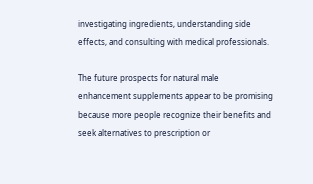investigating ingredients, understanding side effects, and consulting with medical professionals.

The future prospects for natural male enhancement supplements appear to be promising because more people recognize their benefits and seek alternatives to prescription or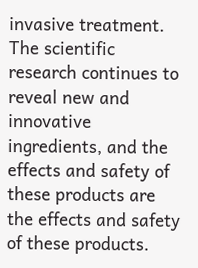invasive treatment. The scientific research continues to reveal new and innovative ingredients, and the effects and safety of these products are the effects and safety of these products.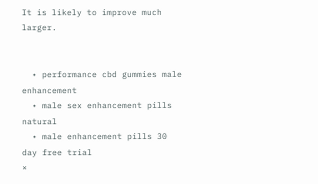It is likely to improve much larger.


  • performance cbd gummies male enhancement
  • male sex enhancement pills natural
  • male enhancement pills 30 day free trial
×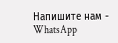Напишите нам - WhatsApp